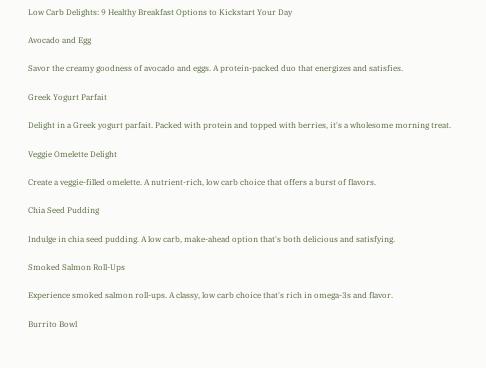Low Carb Delights: 9 Healthy Breakfast Options to Kickstart Your Day

Avocado and Egg

Savor the creamy goodness of avocado and eggs. A protein-packed duo that energizes and satisfies.

Greek Yogurt Parfait

Delight in a Greek yogurt parfait. Packed with protein and topped with berries, it's a wholesome morning treat.

Veggie Omelette Delight

Create a veggie-filled omelette. A nutrient-rich, low carb choice that offers a burst of flavors.

Chia Seed Pudding

Indulge in chia seed pudding. A low carb, make-ahead option that's both delicious and satisfying.

Smoked Salmon Roll-Ups

Experience smoked salmon roll-ups. A classy, low carb choice that's rich in omega-3s and flavor.

Burrito Bowl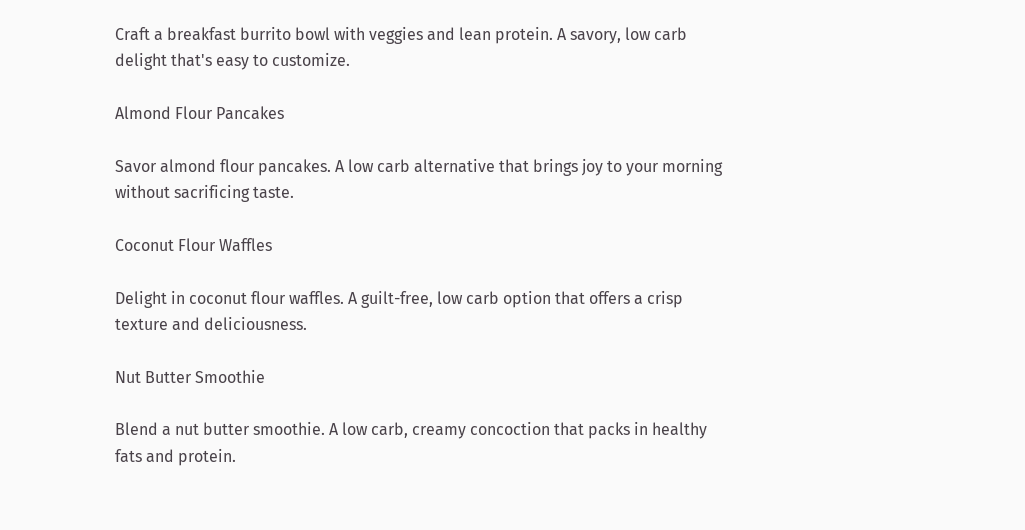Craft a breakfast burrito bowl with veggies and lean protein. A savory, low carb delight that's easy to customize.

Almond Flour Pancakes

Savor almond flour pancakes. A low carb alternative that brings joy to your morning without sacrificing taste.

Coconut Flour Waffles

Delight in coconut flour waffles. A guilt-free, low carb option that offers a crisp texture and deliciousness.

Nut Butter Smoothie

Blend a nut butter smoothie. A low carb, creamy concoction that packs in healthy fats and protein.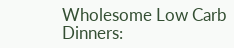Wholesome Low Carb Dinners: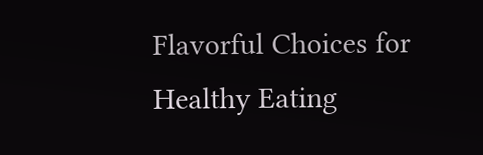Flavorful Choices for Healthy Eating